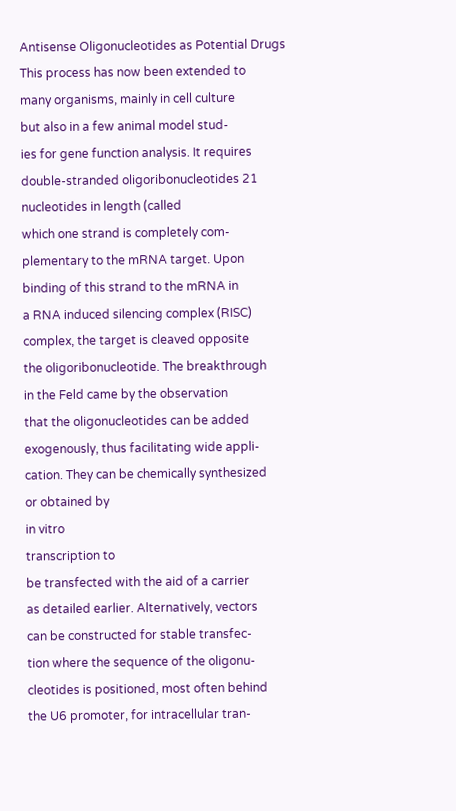Antisense Oligonucleotides as Potential Drugs
This process has now been extended to
many organisms, mainly in cell culture
but also in a few animal model stud-
ies for gene function analysis. It requires
double-stranded oligoribonucleotides 21
nucleotides in length (called
which one strand is completely com-
plementary to the mRNA target. Upon
binding of this strand to the mRNA in
a RNA induced silencing complex (RISC)
complex, the target is cleaved opposite
the oligoribonucleotide. The breakthrough
in the Feld came by the observation
that the oligonucleotides can be added
exogenously, thus facilitating wide appli-
cation. They can be chemically synthesized
or obtained by
in vitro
transcription to
be transfected with the aid of a carrier
as detailed earlier. Alternatively, vectors
can be constructed for stable transfec-
tion where the sequence of the oligonu-
cleotides is positioned, most often behind
the U6 promoter, for intracellular tran-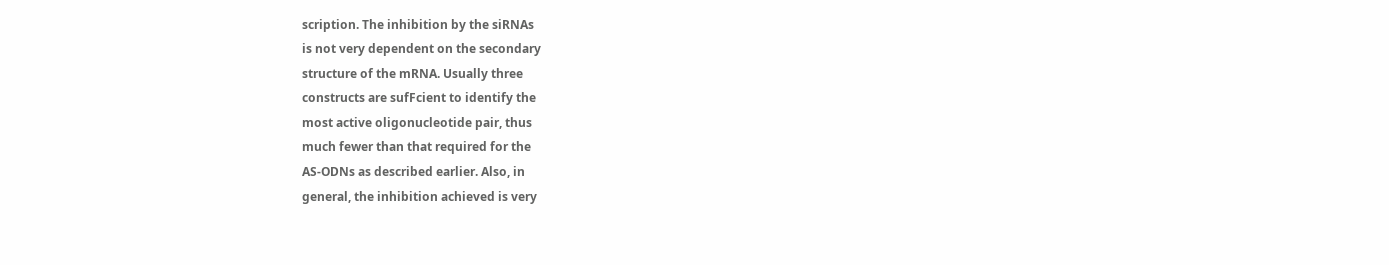scription. The inhibition by the siRNAs
is not very dependent on the secondary
structure of the mRNA. Usually three
constructs are sufFcient to identify the
most active oligonucleotide pair, thus
much fewer than that required for the
AS-ODNs as described earlier. Also, in
general, the inhibition achieved is very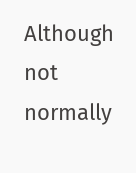Although not normally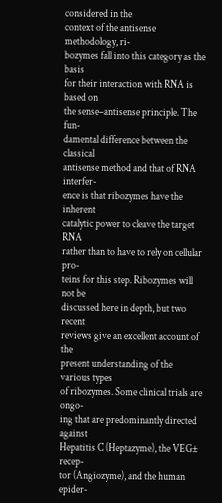considered in the
context of the antisense methodology, ri-
bozymes fall into this category as the basis
for their interaction with RNA is based on
the sense–antisense principle. The fun-
damental difference between the classical
antisense method and that of RNA interfer-
ence is that ribozymes have the inherent
catalytic power to cleave the target RNA
rather than to have to rely on cellular pro-
teins for this step. Ribozymes will not be
discussed here in depth, but two recent
reviews give an excellent account of the
present understanding of the various types
of ribozymes. Some clinical trials are ongo-
ing that are predominantly directed against
Hepatitis C (Heptazyme), the VEG± recep-
tor (Angiozyme), and the human epider-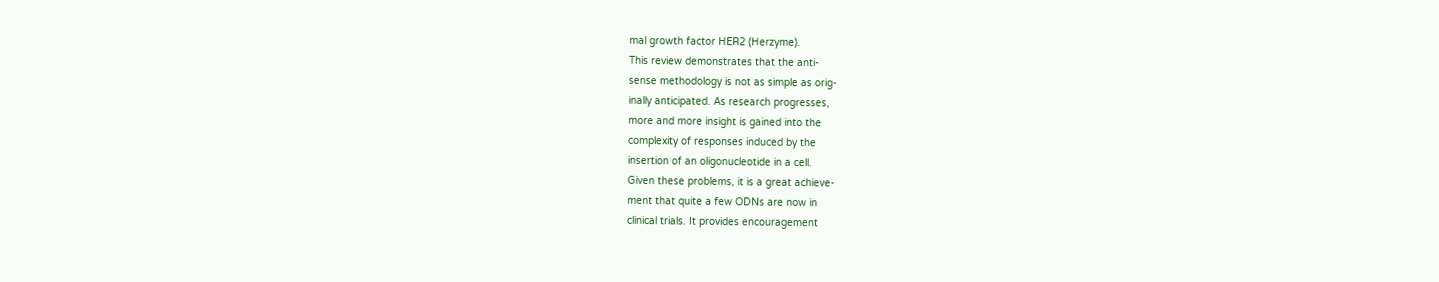mal growth factor HER2 (Herzyme).
This review demonstrates that the anti-
sense methodology is not as simple as orig-
inally anticipated. As research progresses,
more and more insight is gained into the
complexity of responses induced by the
insertion of an oligonucleotide in a cell.
Given these problems, it is a great achieve-
ment that quite a few ODNs are now in
clinical trials. It provides encouragement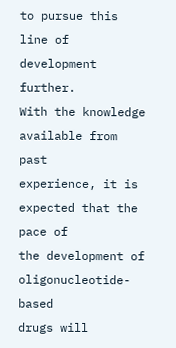to pursue this line of development further.
With the knowledge available from past
experience, it is expected that the pace of
the development of oligonucleotide-based
drugs will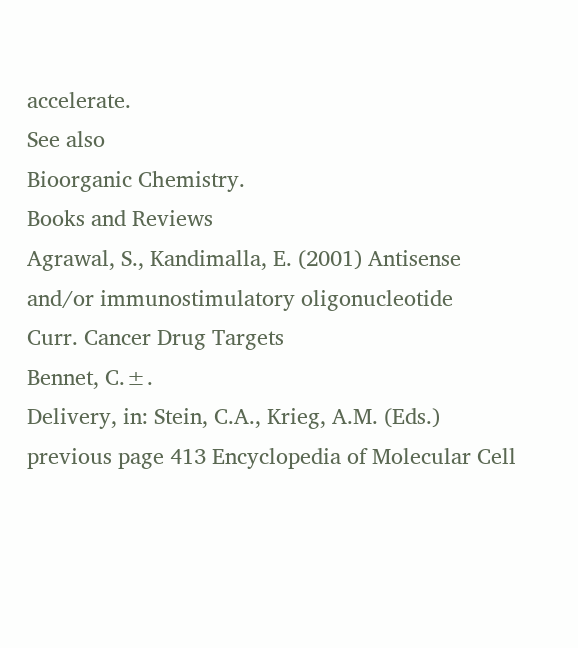accelerate.
See also
Bioorganic Chemistry.
Books and Reviews
Agrawal, S., Kandimalla, E. (2001) Antisense
and/or immunostimulatory oligonucleotide
Curr. Cancer Drug Targets
Bennet, C.±.
Delivery, in: Stein, C.A., Krieg, A.M. (Eds.)
previous page 413 Encyclopedia of Molecular Cell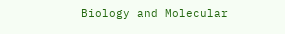Biology and Molecular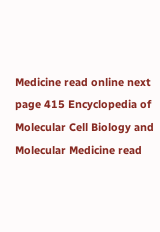Medicine read online next page 415 Encyclopedia of Molecular Cell Biology and Molecular Medicine read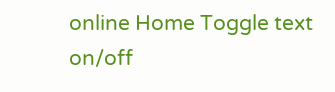online Home Toggle text on/off